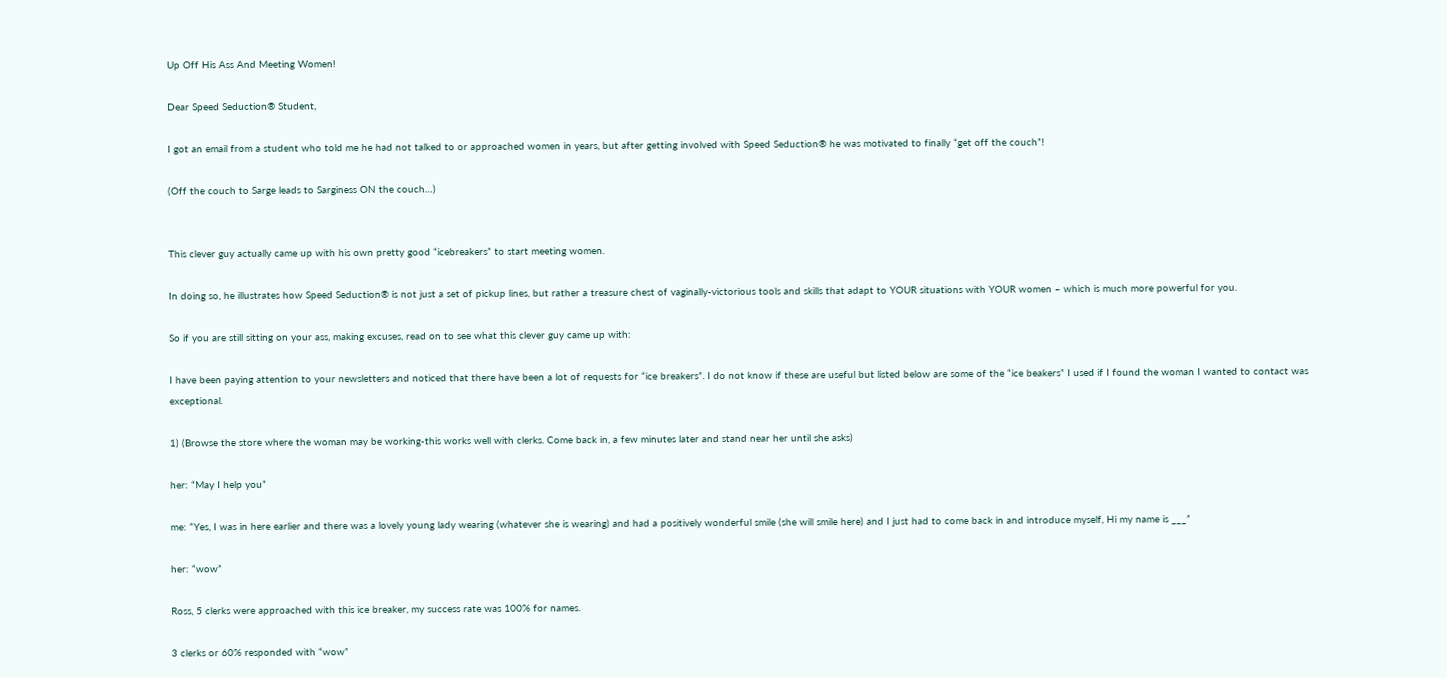Up Off His Ass And Meeting Women!

Dear Speed Seduction® Student,

I got an email from a student who told me he had not talked to or approached women in years, but after getting involved with Speed Seduction® he was motivated to finally “get off the couch”!

(Off the couch to Sarge leads to Sarginess ON the couch…)


This clever guy actually came up with his own pretty good “icebreakers” to start meeting women.

In doing so, he illustrates how Speed Seduction® is not just a set of pickup lines, but rather a treasure chest of vaginally-victorious tools and skills that adapt to YOUR situations with YOUR women – which is much more powerful for you.

So if you are still sitting on your ass, making excuses, read on to see what this clever guy came up with:

I have been paying attention to your newsletters and noticed that there have been a lot of requests for “ice breakers”. I do not know if these are useful but listed below are some of the “ice beakers” I used if I found the woman I wanted to contact was exceptional.

1) (Browse the store where the woman may be working-this works well with clerks. Come back in, a few minutes later and stand near her until she asks)

her: “May I help you”

me: “Yes, I was in here earlier and there was a lovely young lady wearing (whatever she is wearing) and had a positively wonderful smile (she will smile here) and I just had to come back in and introduce myself, Hi my name is ___”

her: “wow”

Ross, 5 clerks were approached with this ice breaker, my success rate was 100% for names.

3 clerks or 60% responded with “wow”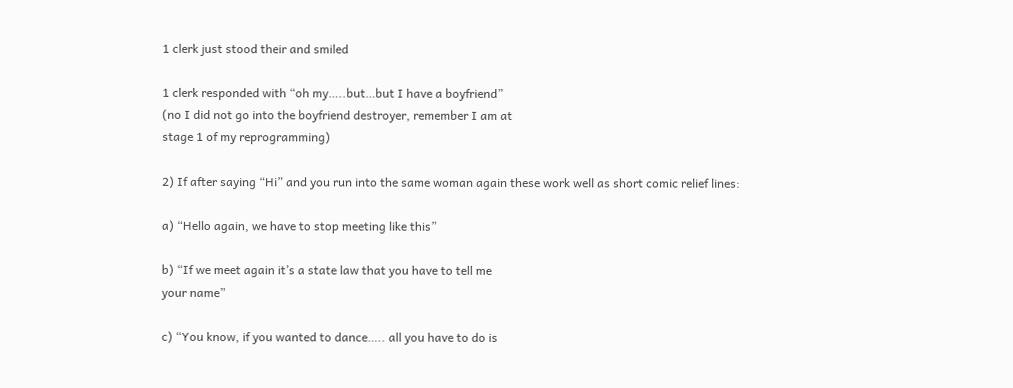1 clerk just stood their and smiled

1 clerk responded with “oh my…..but…but I have a boyfriend”
(no I did not go into the boyfriend destroyer, remember I am at
stage 1 of my reprogramming)

2) If after saying “Hi” and you run into the same woman again these work well as short comic relief lines:

a) “Hello again, we have to stop meeting like this”

b) “If we meet again it’s a state law that you have to tell me
your name”

c) “You know, if you wanted to dance….. all you have to do is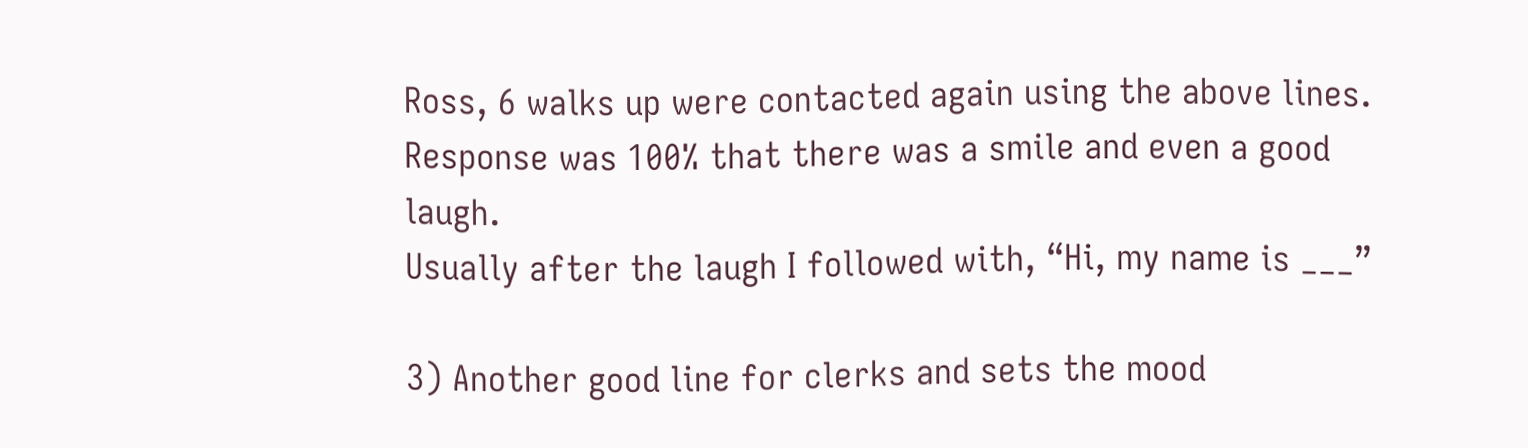Ross, 6 walks up were contacted again using the above lines.
Response was 100% that there was a smile and even a good laugh.
Usually after the laugh I followed with, “Hi, my name is ___”

3) Another good line for clerks and sets the mood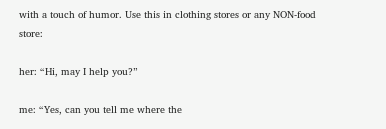with a touch of humor. Use this in clothing stores or any NON-food store:

her: “Hi, may I help you?”

me: “Yes, can you tell me where the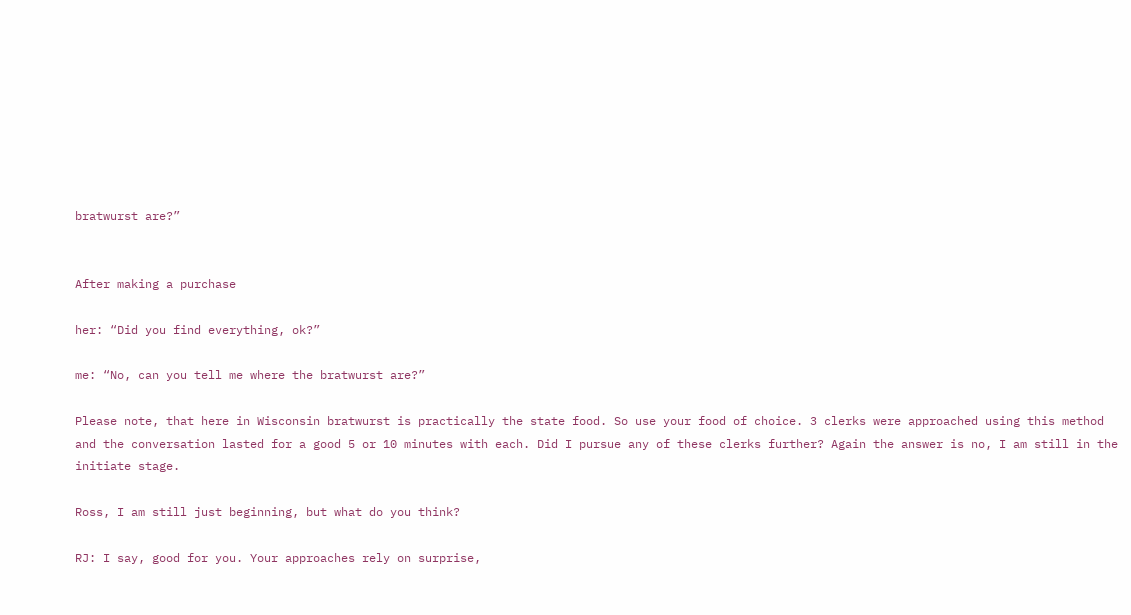bratwurst are?”


After making a purchase

her: “Did you find everything, ok?”

me: “No, can you tell me where the bratwurst are?”

Please note, that here in Wisconsin bratwurst is practically the state food. So use your food of choice. 3 clerks were approached using this method and the conversation lasted for a good 5 or 10 minutes with each. Did I pursue any of these clerks further? Again the answer is no, I am still in the initiate stage.

Ross, I am still just beginning, but what do you think?

RJ: I say, good for you. Your approaches rely on surprise,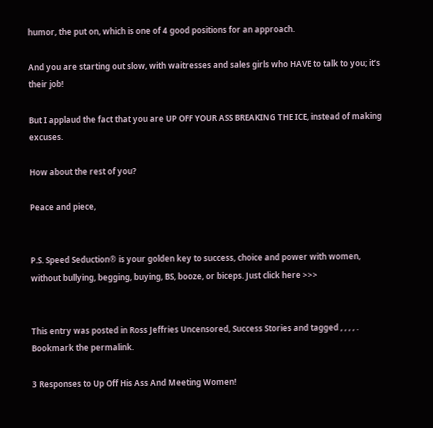humor, the put on, which is one of 4 good positions for an approach.

And you are starting out slow, with waitresses and sales girls who HAVE to talk to you; it’s their job!

But I applaud the fact that you are UP OFF YOUR ASS BREAKING THE ICE, instead of making excuses.

How about the rest of you?

Peace and piece,


P.S. Speed Seduction® is your golden key to success, choice and power with women, without bullying, begging, buying, BS, booze, or biceps. Just click here >>>


This entry was posted in Ross Jeffries Uncensored, Success Stories and tagged , , , , . Bookmark the permalink.

3 Responses to Up Off His Ass And Meeting Women!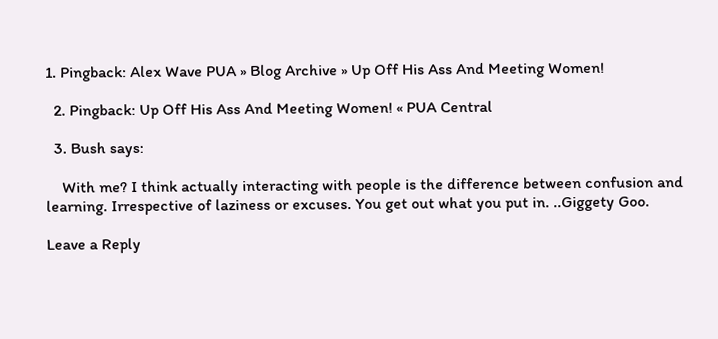1. Pingback: Alex Wave PUA » Blog Archive » Up Off His Ass And Meeting Women!

  2. Pingback: Up Off His Ass And Meeting Women! « PUA Central

  3. Bush says:

    With me? I think actually interacting with people is the difference between confusion and learning. Irrespective of laziness or excuses. You get out what you put in. ..Giggety Goo.

Leave a Reply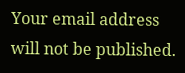Your email address will not be published.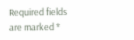Required fields are marked *